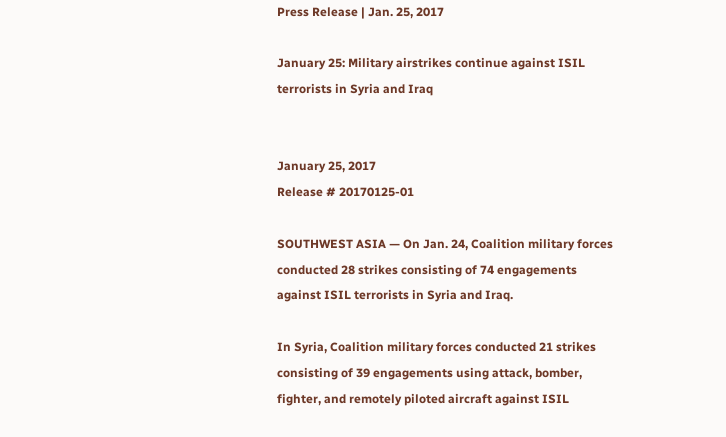Press Release | Jan. 25, 2017

January 25: Military airstrikes continue against ISIL terrorists in Syria and Iraq


January 25, 2017
Release # 20170125-01

SOUTHWEST ASIA — On Jan. 24, Coalition military forces conducted 28 strikes consisting of 74 engagements against ISIL terrorists in Syria and Iraq.

In Syria, Coalition military forces conducted 21 strikes consisting of 39 engagements using attack, bomber, fighter, and remotely piloted aircraft against ISIL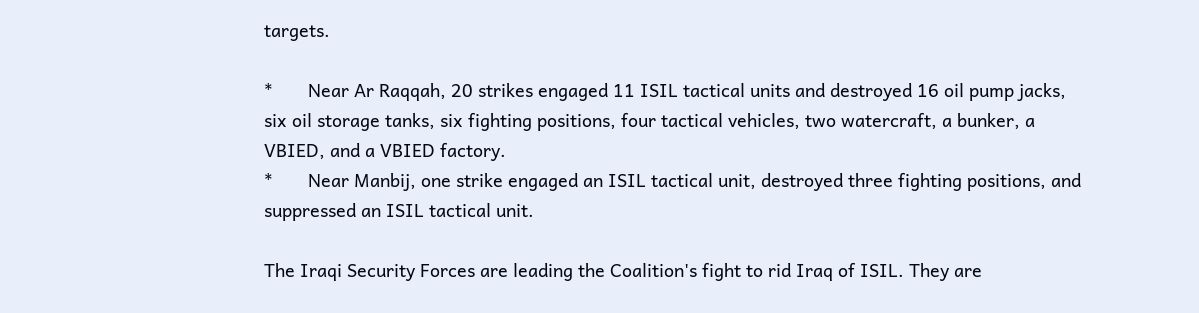targets.

*       Near Ar Raqqah, 20 strikes engaged 11 ISIL tactical units and destroyed 16 oil pump jacks, six oil storage tanks, six fighting positions, four tactical vehicles, two watercraft, a bunker, a VBIED, and a VBIED factory.
*       Near Manbij, one strike engaged an ISIL tactical unit, destroyed three fighting positions, and suppressed an ISIL tactical unit.

The Iraqi Security Forces are leading the Coalition's fight to rid Iraq of ISIL. They are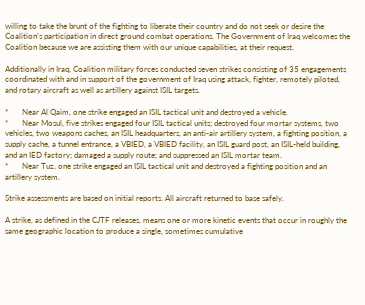willing to take the brunt of the fighting to liberate their country and do not seek or desire the Coalition's participation in direct ground combat operations. The Government of Iraq welcomes the Coalition because we are assisting them with our unique capabilities, at their request.

Additionally in Iraq, Coalition military forces conducted seven strikes consisting of 35 engagements coordinated with and in support of the government of Iraq using attack, fighter, remotely piloted, and rotary aircraft as well as artillery against ISIL targets.

*       Near Al Qaim, one strike engaged an ISIL tactical unit and destroyed a vehicle.
*       Near Mosul, five strikes engaged four ISIL tactical units; destroyed four mortar systems, two vehicles, two weapons caches, an ISIL headquarters, an anti-air artillery system, a fighting position, a supply cache, a tunnel entrance, a VBIED, a VBIED facility, an ISIL guard post, an ISIL-held building, and an IED factory; damaged a supply route; and suppressed an ISIL mortar team.
*       Near Tuz, one strike engaged an ISIL tactical unit and destroyed a fighting position and an artillery system.

Strike assessments are based on initial reports. All aircraft returned to base safely.

A strike, as defined in the CJTF releases, means one or more kinetic events that occur in roughly the same geographic location to produce a single, sometimes cumulative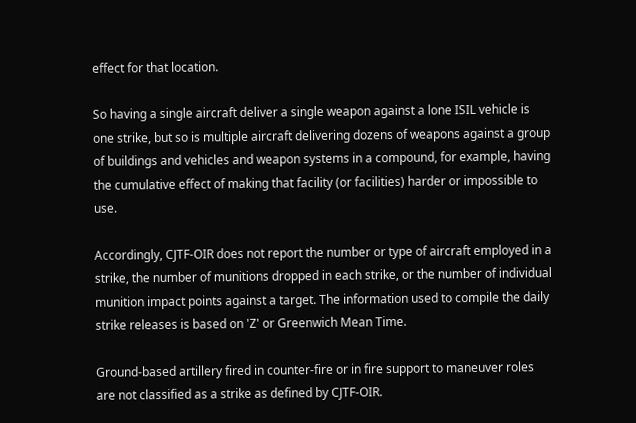effect for that location.

So having a single aircraft deliver a single weapon against a lone ISIL vehicle is one strike, but so is multiple aircraft delivering dozens of weapons against a group of buildings and vehicles and weapon systems in a compound, for example, having the cumulative effect of making that facility (or facilities) harder or impossible to use.

Accordingly, CJTF-OIR does not report the number or type of aircraft employed in a strike, the number of munitions dropped in each strike, or the number of individual munition impact points against a target. The information used to compile the daily strike releases is based on 'Z' or Greenwich Mean Time.

Ground-based artillery fired in counter-fire or in fire support to maneuver roles are not classified as a strike as defined by CJTF-OIR.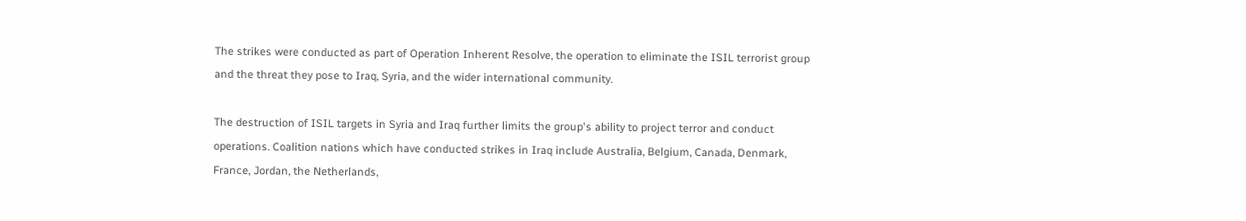The strikes were conducted as part of Operation Inherent Resolve, the operation to eliminate the ISIL terrorist group and the threat they pose to Iraq, Syria, and the wider international community.

The destruction of ISIL targets in Syria and Iraq further limits the group's ability to project terror and conduct operations. Coalition nations which have conducted strikes in Iraq include Australia, Belgium, Canada, Denmark, France, Jordan, the Netherlands,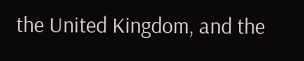the United Kingdom, and the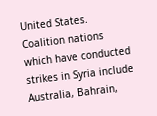United States. Coalition nations which have conducted strikes in Syria include Australia, Bahrain,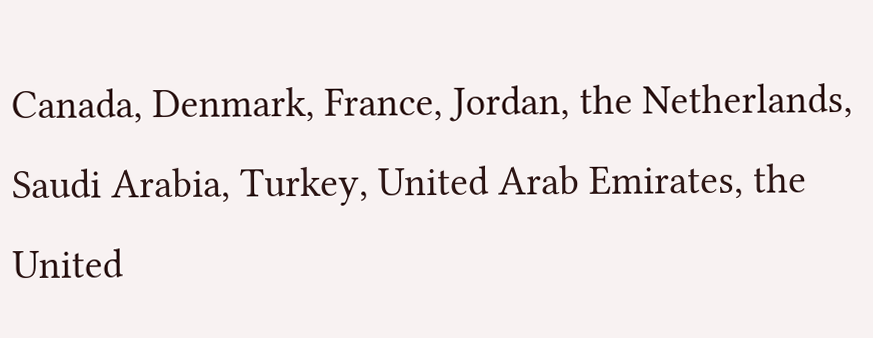Canada, Denmark, France, Jordan, the Netherlands, Saudi Arabia, Turkey, United Arab Emirates, the United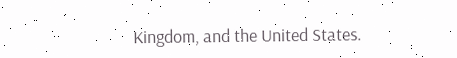Kingdom, and the United States.